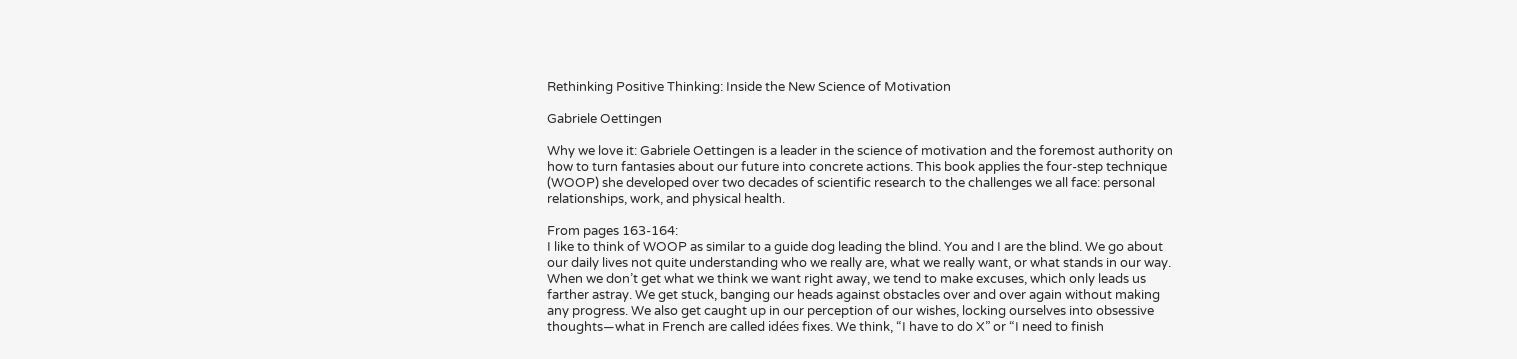Rethinking Positive Thinking: Inside the New Science of Motivation

Gabriele Oettingen

Why we love it: Gabriele Oettingen is a leader in the science of motivation and the foremost authority on how to turn fantasies about our future into concrete actions. This book applies the four-step technique (WOOP) she developed over two decades of scientific research to the challenges we all face: personal relationships, work, and physical health.

From pages 163-164:
I like to think of WOOP as similar to a guide dog leading the blind. You and I are the blind. We go about our daily lives not quite understanding who we really are, what we really want, or what stands in our way. When we don’t get what we think we want right away, we tend to make excuses, which only leads us farther astray. We get stuck, banging our heads against obstacles over and over again without making any progress. We also get caught up in our perception of our wishes, locking ourselves into obsessive thoughts—what in French are called idées fixes. We think, “I have to do X” or “I need to finish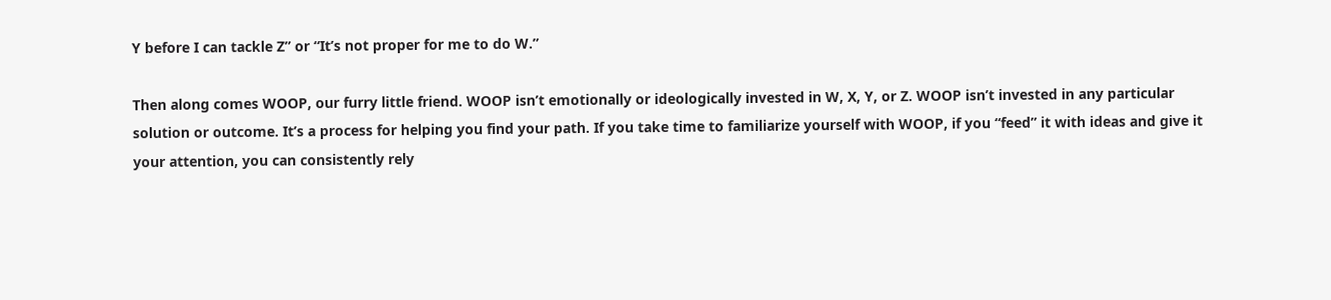Y before I can tackle Z” or “It’s not proper for me to do W.”

Then along comes WOOP, our furry little friend. WOOP isn’t emotionally or ideologically invested in W, X, Y, or Z. WOOP isn’t invested in any particular solution or outcome. It’s a process for helping you find your path. If you take time to familiarize yourself with WOOP, if you “feed” it with ideas and give it your attention, you can consistently rely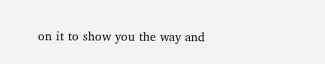on it to show you the way and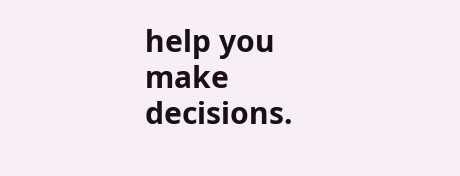help you make decisions.